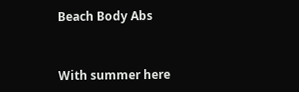Beach Body Abs


With summer here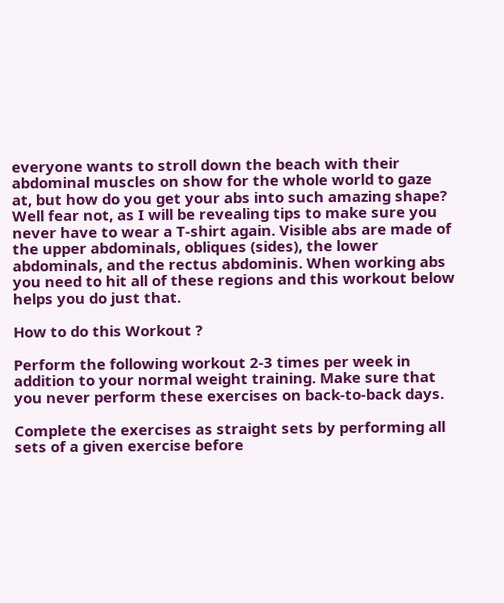everyone wants to stroll down the beach with their abdominal muscles on show for the whole world to gaze at, but how do you get your abs into such amazing shape? Well fear not, as I will be revealing tips to make sure you never have to wear a T-shirt again. Visible abs are made of the upper abdominals, obliques (sides), the lower abdominals, and the rectus abdominis. When working abs you need to hit all of these regions and this workout below helps you do just that.

How to do this Workout ?

Perform the following workout 2-3 times per week in addition to your normal weight training. Make sure that you never perform these exercises on back-to-back days.

Complete the exercises as straight sets by performing all sets of a given exercise before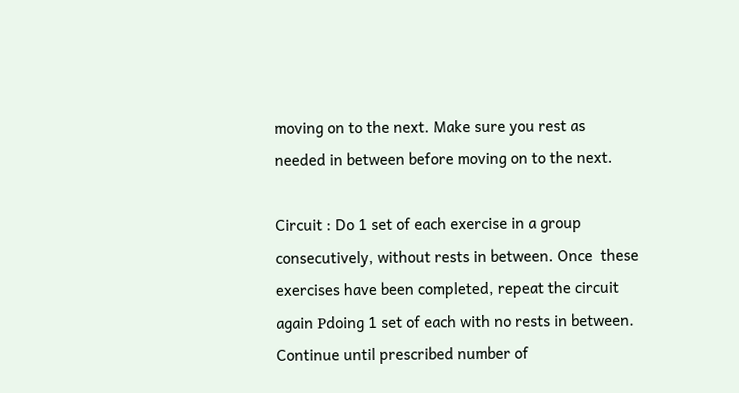moving on to the next. Make sure you rest as needed in between before moving on to the next.

Circuit : Do 1 set of each exercise in a group consecutively, without rests in between. Once  these exercises have been completed, repeat the circuit again Рdoing 1 set of each with no rests in between. Continue until prescribed number of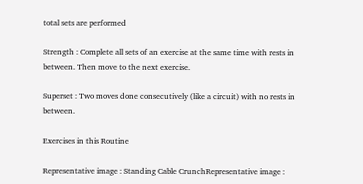total sets are performed

Strength : Complete all sets of an exercise at the same time with rests in between. Then move to the next exercise.

Superset : Two moves done consecutively (like a circuit) with no rests in between.

Exercises in this Routine

Representative image : Standing Cable CrunchRepresentative image :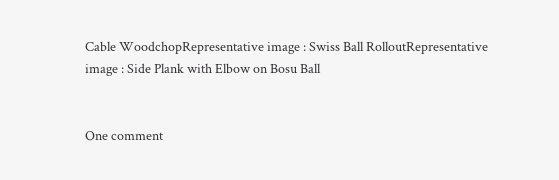Cable WoodchopRepresentative image : Swiss Ball RolloutRepresentative image : Side Plank with Elbow on Bosu Ball


One comment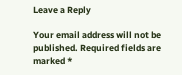Leave a Reply

Your email address will not be published. Required fields are marked *